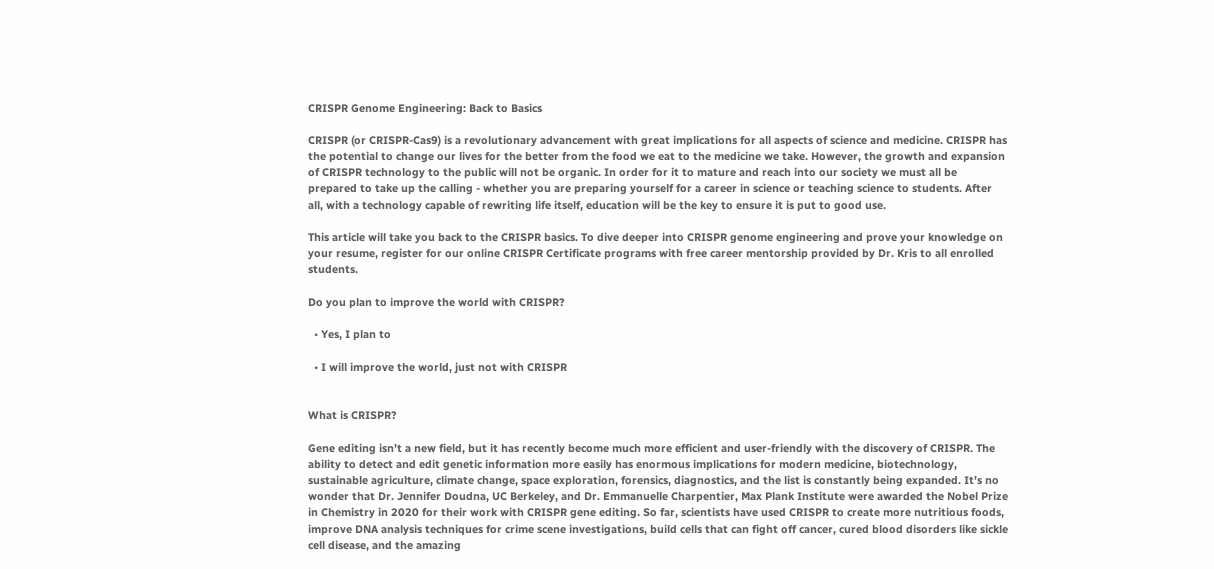CRISPR Genome Engineering: Back to Basics

CRISPR (or CRISPR-Cas9) is a revolutionary advancement with great implications for all aspects of science and medicine. CRISPR has the potential to change our lives for the better from the food we eat to the medicine we take. However, the growth and expansion of CRISPR technology to the public will not be organic. In order for it to mature and reach into our society we must all be prepared to take up the calling - whether you are preparing yourself for a career in science or teaching science to students. After all, with a technology capable of rewriting life itself, education will be the key to ensure it is put to good use.

This article will take you back to the CRISPR basics. To dive deeper into CRISPR genome engineering and prove your knowledge on your resume, register for our online CRISPR Certificate programs with free career mentorship provided by Dr. Kris to all enrolled students.

Do you plan to improve the world with CRISPR?

  • Yes, I plan to

  • I will improve the world, just not with CRISPR


What is CRISPR?

Gene editing isn’t a new field, but it has recently become much more efficient and user-friendly with the discovery of CRISPR. The ability to detect and edit genetic information more easily has enormous implications for modern medicine, biotechnology, sustainable agriculture, climate change, space exploration, forensics, diagnostics, and the list is constantly being expanded. It’s no wonder that Dr. Jennifer Doudna, UC Berkeley, and Dr. Emmanuelle Charpentier, Max Plank Institute were awarded the Nobel Prize in Chemistry in 2020 for their work with CRISPR gene editing. So far, scientists have used CRISPR to create more nutritious foods, improve DNA analysis techniques for crime scene investigations, build cells that can fight off cancer, cured blood disorders like sickle cell disease, and the amazing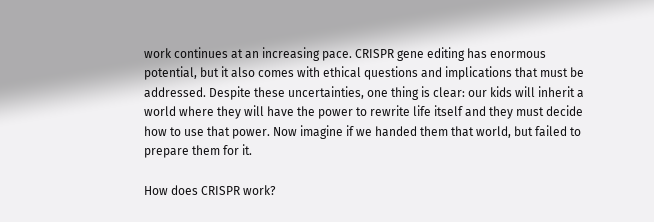work continues at an increasing pace. CRISPR gene editing has enormous potential, but it also comes with ethical questions and implications that must be addressed. Despite these uncertainties, one thing is clear: our kids will inherit a world where they will have the power to rewrite life itself and they must decide how to use that power. Now imagine if we handed them that world, but failed to prepare them for it.

How does CRISPR work?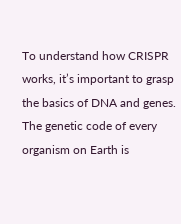To understand how CRISPR works, it’s important to grasp the basics of DNA and genes. The genetic code of every organism on Earth is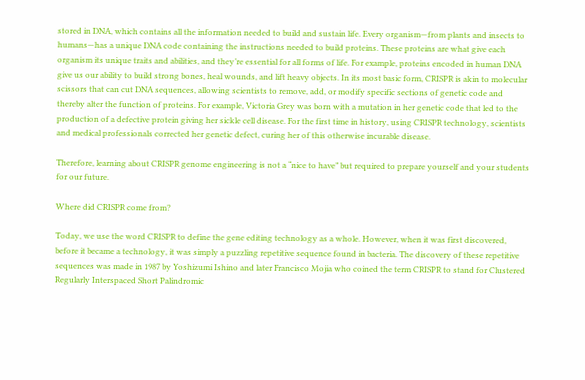stored in DNA, which contains all the information needed to build and sustain life. Every organism—from plants and insects to humans—has a unique DNA code containing the instructions needed to build proteins. These proteins are what give each organism its unique traits and abilities, and they’re essential for all forms of life. For example, proteins encoded in human DNA give us our ability to build strong bones, heal wounds, and lift heavy objects. In its most basic form, CRISPR is akin to molecular scissors that can cut DNA sequences, allowing scientists to remove, add, or modify specific sections of genetic code and thereby alter the function of proteins. For example, Victoria Grey was born with a mutation in her genetic code that led to the production of a defective protein giving her sickle cell disease. For the first time in history, using CRISPR technology, scientists and medical professionals corrected her genetic defect, curing her of this otherwise incurable disease.

Therefore, learning about CRISPR genome engineering is not a “nice to have” but required to prepare yourself and your students for our future.

Where did CRISPR come from?

Today, we use the word CRISPR to define the gene editing technology as a whole. However, when it was first discovered, before it became a technology, it was simply a puzzling repetitive sequence found in bacteria. The discovery of these repetitive sequences was made in 1987 by Yoshizumi Ishino and later Francisco Mojia who coined the term CRISPR to stand for Clustered Regularly Interspaced Short Palindromic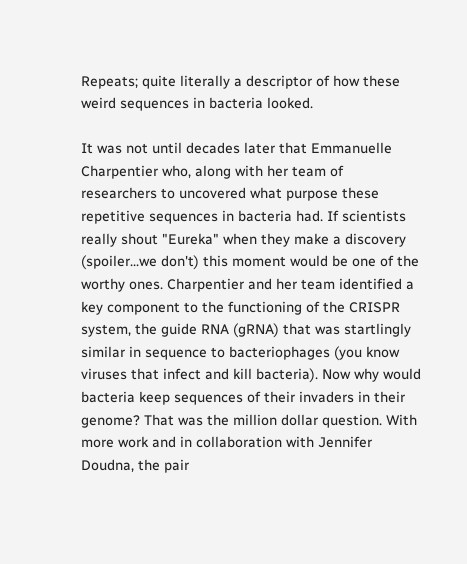Repeats; quite literally a descriptor of how these weird sequences in bacteria looked.

It was not until decades later that Emmanuelle Charpentier who, along with her team of researchers to uncovered what purpose these repetitive sequences in bacteria had. If scientists really shout "Eureka" when they make a discovery (spoiler...we don't) this moment would be one of the worthy ones. Charpentier and her team identified a key component to the functioning of the CRISPR system, the guide RNA (gRNA) that was startlingly similar in sequence to bacteriophages (you know viruses that infect and kill bacteria). Now why would bacteria keep sequences of their invaders in their genome? That was the million dollar question. With more work and in collaboration with Jennifer Doudna, the pair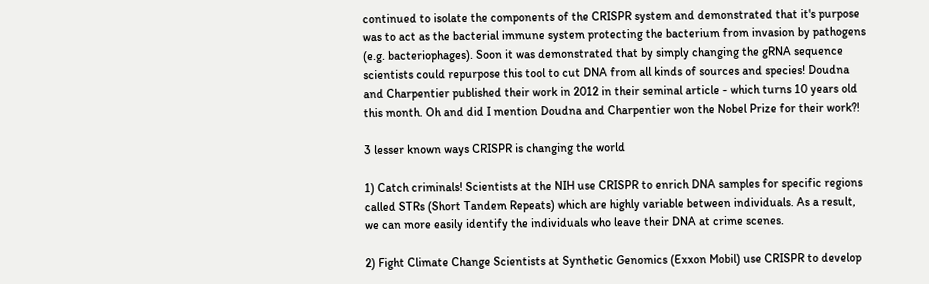continued to isolate the components of the CRISPR system and demonstrated that it's purpose was to act as the bacterial immune system protecting the bacterium from invasion by pathogens (e.g. bacteriophages). Soon it was demonstrated that by simply changing the gRNA sequence scientists could repurpose this tool to cut DNA from all kinds of sources and species! Doudna and Charpentier published their work in 2012 in their seminal article - which turns 10 years old this month. Oh and did I mention Doudna and Charpentier won the Nobel Prize for their work?!

3 lesser known ways CRISPR is changing the world

1) Catch criminals! Scientists at the NIH use CRISPR to enrich DNA samples for specific regions called STRs (Short Tandem Repeats) which are highly variable between individuals. As a result, we can more easily identify the individuals who leave their DNA at crime scenes.

2) Fight Climate Change Scientists at Synthetic Genomics (Exxon Mobil) use CRISPR to develop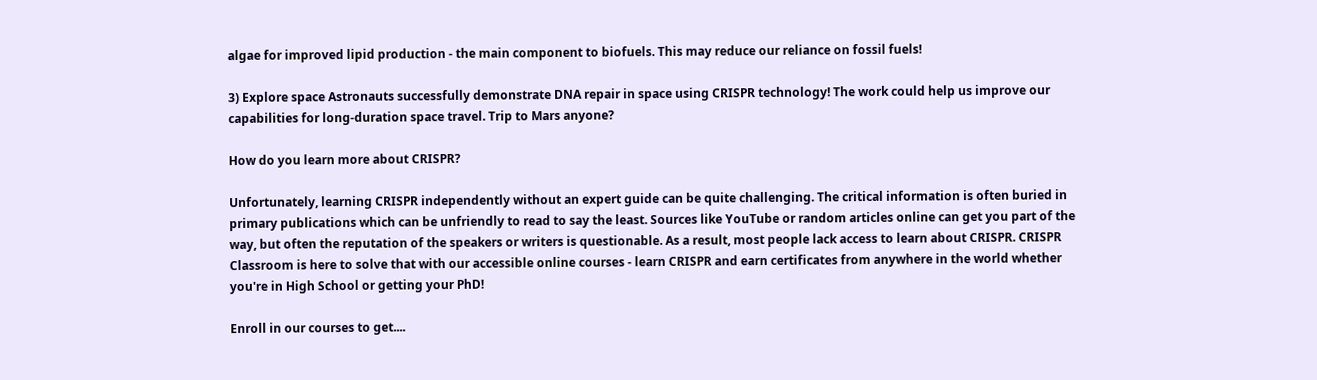algae for improved lipid production - the main component to biofuels. This may reduce our reliance on fossil fuels!

3) Explore space Astronauts successfully demonstrate DNA repair in space using CRISPR technology! The work could help us improve our capabilities for long-duration space travel. Trip to Mars anyone?

How do you learn more about CRISPR?

Unfortunately, learning CRISPR independently without an expert guide can be quite challenging. The critical information is often buried in primary publications which can be unfriendly to read to say the least. Sources like YouTube or random articles online can get you part of the way, but often the reputation of the speakers or writers is questionable. As a result, most people lack access to learn about CRISPR. CRISPR Classroom is here to solve that with our accessible online courses - learn CRISPR and earn certificates from anywhere in the world whether you're in High School or getting your PhD!

Enroll in our courses to get....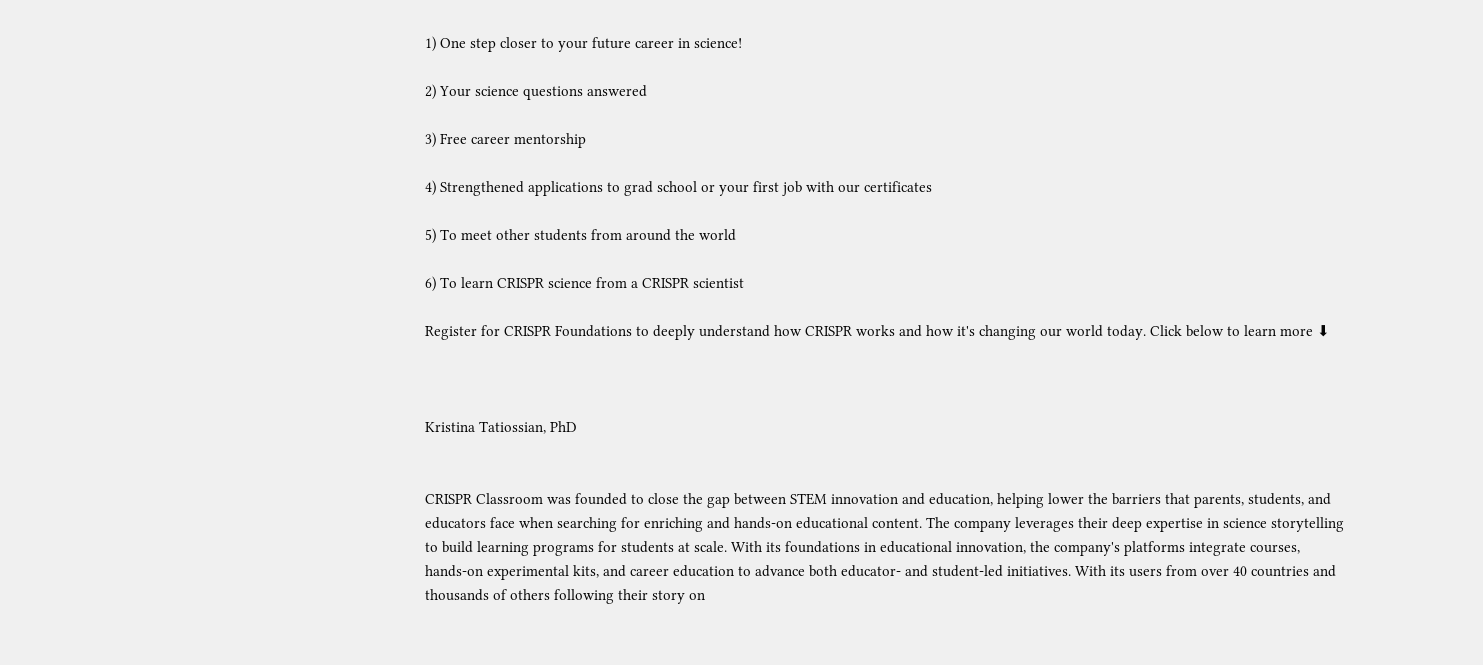1) One step closer to your future career in science!

2) Your science questions answered

3) Free career mentorship

4) Strengthened applications to grad school or your first job with our certificates

5) To meet other students from around the world

6) To learn CRISPR science from a CRISPR scientist

Register for CRISPR Foundations to deeply understand how CRISPR works and how it's changing our world today. Click below to learn more ⬇



Kristina Tatiossian, PhD


CRISPR Classroom was founded to close the gap between STEM innovation and education, helping lower the barriers that parents, students, and educators face when searching for enriching and hands-on educational content. The company leverages their deep expertise in science storytelling to build learning programs for students at scale. With its foundations in educational innovation, the company's platforms integrate courses, hands-on experimental kits, and career education to advance both educator- and student-led initiatives. With its users from over 40 countries and thousands of others following their story on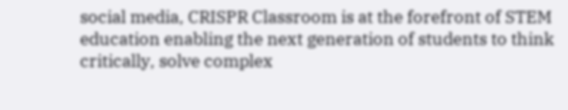social media, CRISPR Classroom is at the forefront of STEM education enabling the next generation of students to think critically, solve complex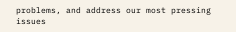problems, and address our most pressing issues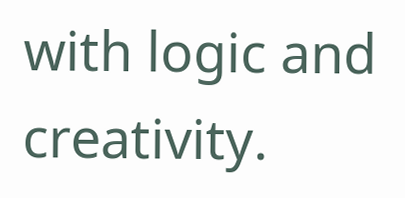with logic and creativity.